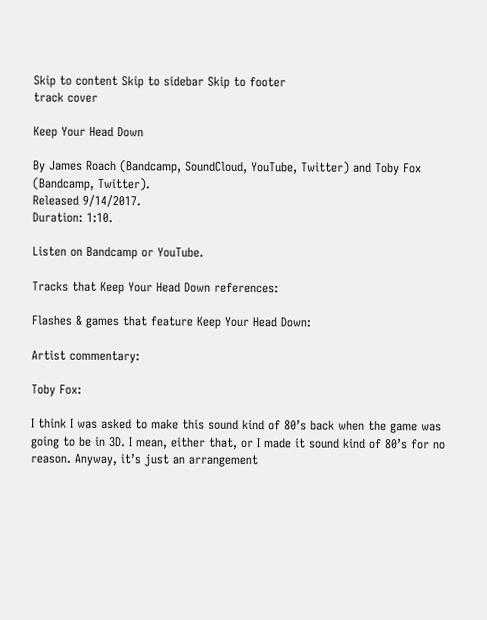Skip to content Skip to sidebar Skip to footer
track cover

Keep Your Head Down

By James Roach (Bandcamp, SoundCloud, YouTube, Twitter) and Toby Fox (Bandcamp, Twitter).
Released 9/14/2017.
Duration: 1:10.

Listen on Bandcamp or YouTube.

Tracks that Keep Your Head Down references:

Flashes & games that feature Keep Your Head Down:

Artist commentary:

Toby Fox:

I think I was asked to make this sound kind of 80’s back when the game was going to be in 3D. I mean, either that, or I made it sound kind of 80’s for no reason. Anyway, it’s just an arrangement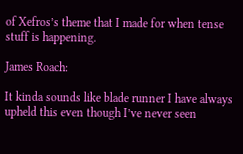of Xefros’s theme that I made for when tense stuff is happening.

James Roach:

It kinda sounds like blade runner I have always upheld this even though I’ve never seen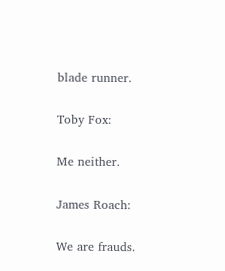blade runner.

Toby Fox:

Me neither.

James Roach:

We are frauds.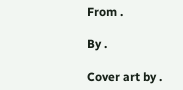From .

By .

Cover art by .